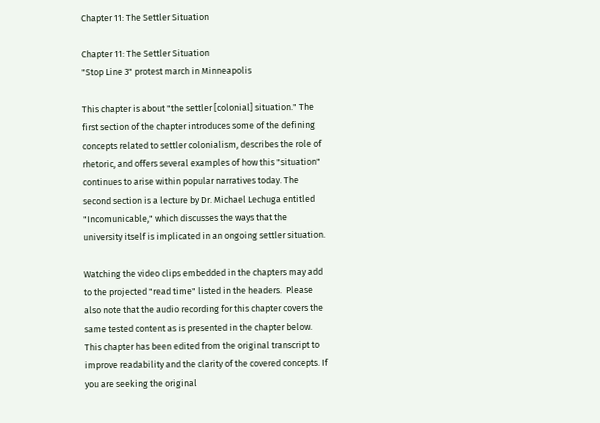Chapter 11: The Settler Situation

Chapter 11: The Settler Situation
"Stop Line 3" protest march in Minneapolis

This chapter is about "the settler [colonial] situation." The first section of the chapter introduces some of the defining concepts related to settler colonialism, describes the role of rhetoric, and offers several examples of how this "situation" continues to arise within popular narratives today. The second section is a lecture by Dr. Michael Lechuga entitled "Incomunicable," which discusses the ways that the university itself is implicated in an ongoing settler situation.

Watching the video clips embedded in the chapters may add to the projected "read time" listed in the headers.  Please also note that the audio recording for this chapter covers the same tested content as is presented in the chapter below. This chapter has been edited from the original transcript to improve readability and the clarity of the covered concepts. If you are seeking the original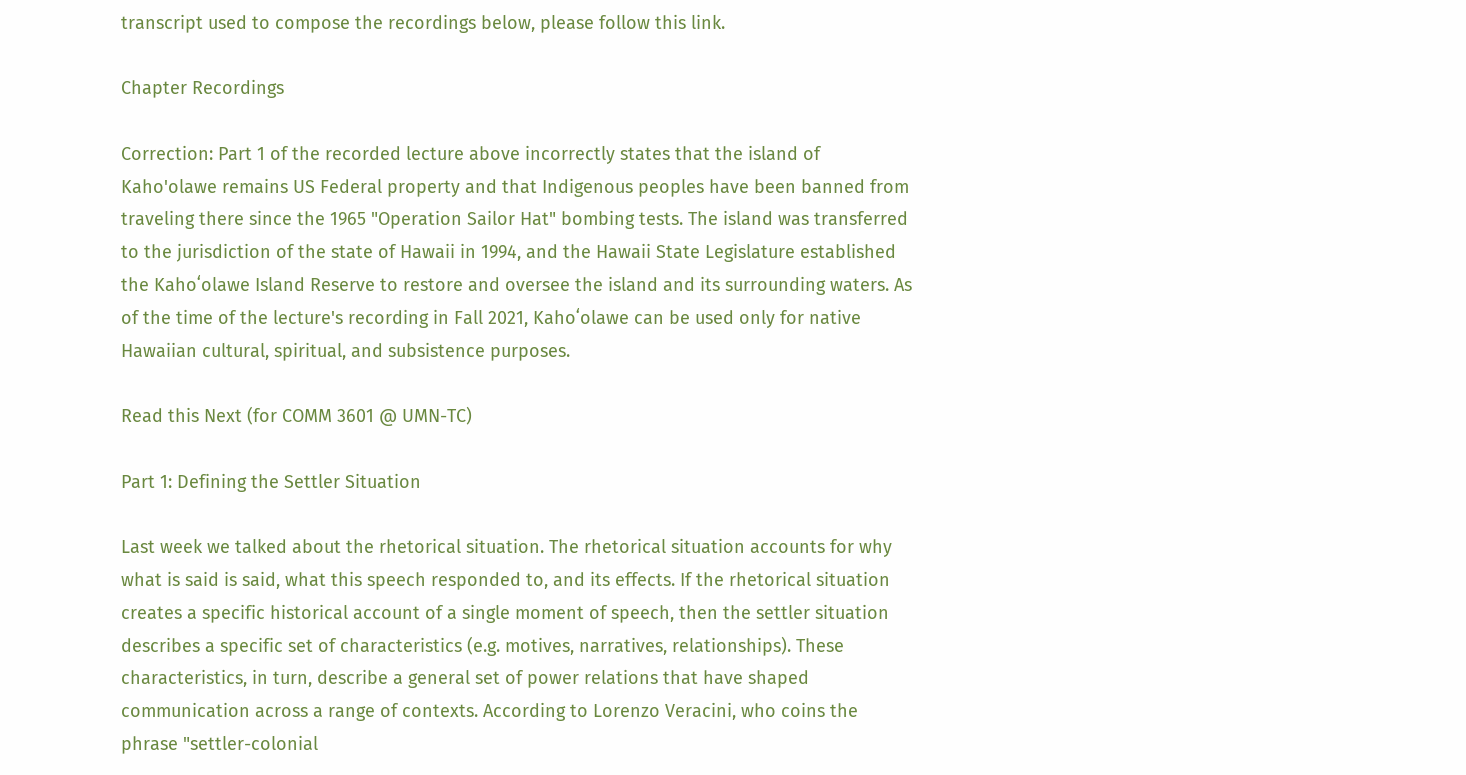transcript used to compose the recordings below, please follow this link.

Chapter Recordings

Correction: Part 1 of the recorded lecture above incorrectly states that the island of Kaho'olawe remains US Federal property and that Indigenous peoples have been banned from traveling there since the 1965 "Operation Sailor Hat" bombing tests. The island was transferred to the jurisdiction of the state of Hawaii in 1994, and the Hawaii State Legislature established the Kahoʻolawe Island Reserve to restore and oversee the island and its surrounding waters. As of the time of the lecture's recording in Fall 2021, Kahoʻolawe can be used only for native Hawaiian cultural, spiritual, and subsistence purposes.

Read this Next (for COMM 3601 @ UMN-TC)

Part 1: Defining the Settler Situation

Last week we talked about the rhetorical situation. The rhetorical situation accounts for why what is said is said, what this speech responded to, and its effects. If the rhetorical situation creates a specific historical account of a single moment of speech, then the settler situation describes a specific set of characteristics (e.g. motives, narratives, relationships). These characteristics, in turn, describe a general set of power relations that have shaped communication across a range of contexts. According to Lorenzo Veracini, who coins the phrase "settler-colonial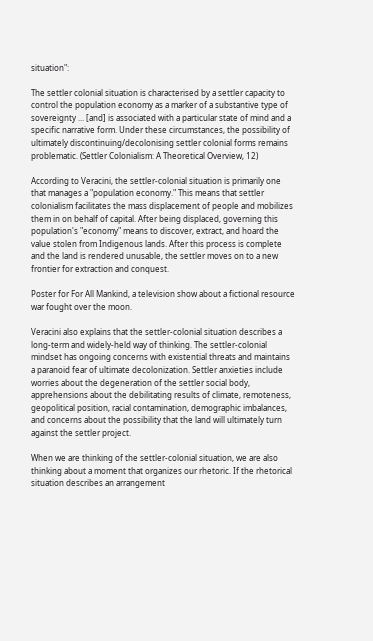situation":

The settler colonial situation is characterised by a settler capacity to control the population economy as a marker of a substantive type of sovereignty ... [and] is associated with a particular state of mind and a specific narrative form. Under these circumstances, the possibility of ultimately discontinuing/decolonising settler colonial forms remains problematic. (Settler Colonialism: A Theoretical Overview, 12)

According to Veracini, the settler-colonial situation is primarily one that manages a "population economy." This means that settler colonialism facilitates the mass displacement of people and mobilizes them in on behalf of capital. After being displaced, governing this population's "economy" means to discover, extract, and hoard the value stolen from Indigenous lands. After this process is complete and the land is rendered unusable, the settler moves on to a new frontier for extraction and conquest.

Poster for For All Mankind, a television show about a fictional resource war fought over the moon.

Veracini also explains that the settler-colonial situation describes a long-term and widely-held way of thinking. The settler-colonial mindset has ongoing concerns with existential threats and maintains a paranoid fear of ultimate decolonization. Settler anxieties include worries about the degeneration of the settler social body, apprehensions about the debilitating results of climate, remoteness, geopolitical position, racial contamination, demographic imbalances, and concerns about the possibility that the land will ultimately turn against the settler project.

When we are thinking of the settler-colonial situation, we are also thinking about a moment that organizes our rhetoric. If the rhetorical situation describes an arrangement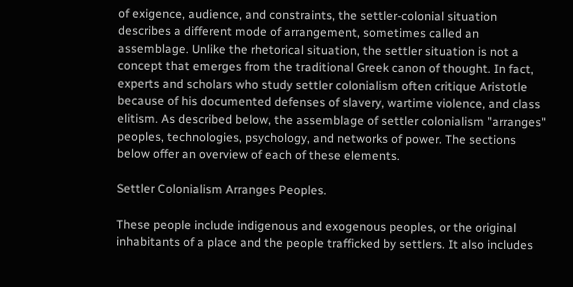of exigence, audience, and constraints, the settler-colonial situation describes a different mode of arrangement, sometimes called an assemblage. Unlike the rhetorical situation, the settler situation is not a concept that emerges from the traditional Greek canon of thought. In fact, experts and scholars who study settler colonialism often critique Aristotle because of his documented defenses of slavery, wartime violence, and class elitism. As described below, the assemblage of settler colonialism "arranges" peoples, technologies, psychology, and networks of power. The sections below offer an overview of each of these elements.

Settler Colonialism Arranges Peoples.

These people include indigenous and exogenous peoples, or the original inhabitants of a place and the people trafficked by settlers. It also includes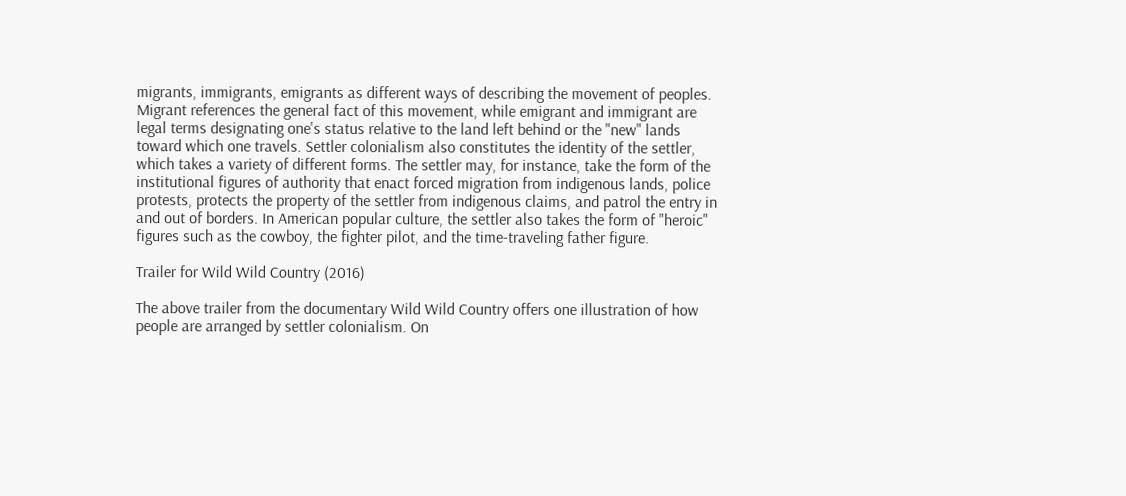migrants, immigrants, emigrants as different ways of describing the movement of peoples. Migrant references the general fact of this movement, while emigrant and immigrant are legal terms designating one's status relative to the land left behind or the "new" lands toward which one travels. Settler colonialism also constitutes the identity of the settler, which takes a variety of different forms. The settler may, for instance, take the form of the institutional figures of authority that enact forced migration from indigenous lands, police protests, protects the property of the settler from indigenous claims, and patrol the entry in and out of borders. In American popular culture, the settler also takes the form of "heroic" figures such as the cowboy, the fighter pilot, and the time-traveling father figure.

Trailer for Wild Wild Country (2016)

The above trailer from the documentary Wild Wild Country offers one illustration of how people are arranged by settler colonialism. On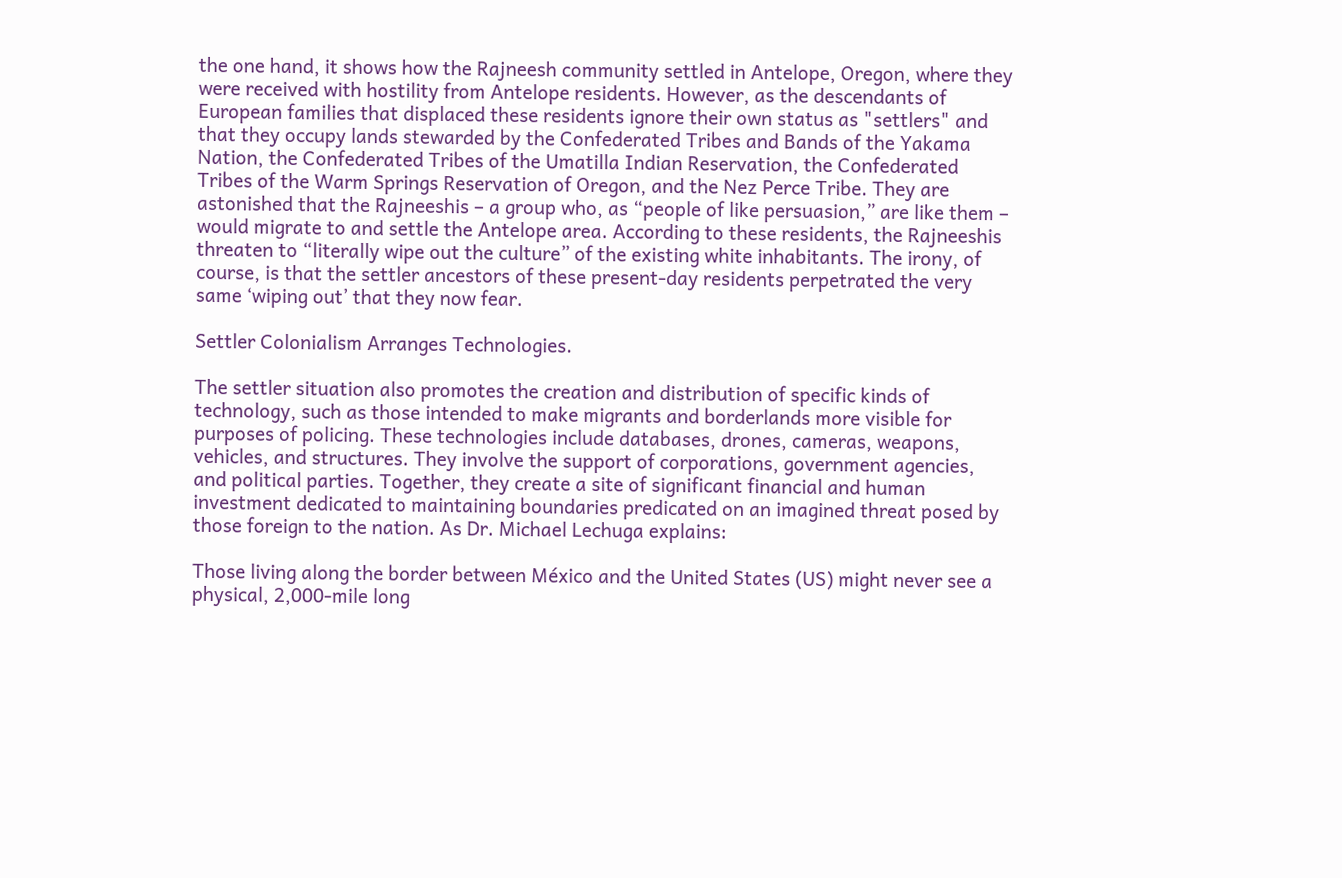the one hand, it shows how the Rajneesh community settled in Antelope, Oregon, where they were received with hostility from Antelope residents. However, as the descendants of European families that displaced these residents ignore their own status as "settlers" and that they occupy lands stewarded by the Confederated Tribes and Bands of the Yakama Nation, the Confederated Tribes of the Umatilla Indian Reservation, the Confederated Tribes of the Warm Springs Reservation of Oregon, and the Nez Perce Tribe. They are astonished that the Rajneeshis – a group who, as “people of like persuasion,” are like them – would migrate to and settle the Antelope area. According to these residents, the Rajneeshis threaten to “literally wipe out the culture” of the existing white inhabitants. The irony, of course, is that the settler ancestors of these present-day residents perpetrated the very same ‘wiping out’ that they now fear.

Settler Colonialism Arranges Technologies.

The settler situation also promotes the creation and distribution of specific kinds of technology, such as those intended to make migrants and borderlands more visible for purposes of policing. These technologies include databases, drones, cameras, weapons, vehicles, and structures. They involve the support of corporations, government agencies, and political parties. Together, they create a site of significant financial and human investment dedicated to maintaining boundaries predicated on an imagined threat posed by those foreign to the nation. As Dr. Michael Lechuga explains:

Those living along the border between México and the United States (US) might never see a physical, 2,000-mile long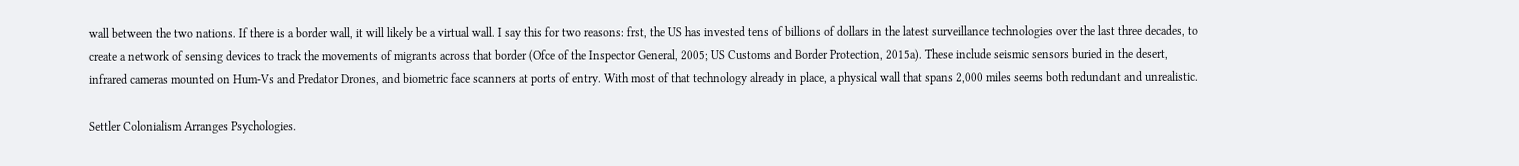wall between the two nations. If there is a border wall, it will likely be a virtual wall. I say this for two reasons: frst, the US has invested tens of billions of dollars in the latest surveillance technologies over the last three decades, to create a network of sensing devices to track the movements of migrants across that border (Ofce of the Inspector General, 2005; US Customs and Border Protection, 2015a). These include seismic sensors buried in the desert, infrared cameras mounted on Hum-Vs and Predator Drones, and biometric face scanners at ports of entry. With most of that technology already in place, a physical wall that spans 2,000 miles seems both redundant and unrealistic.

Settler Colonialism Arranges Psychologies.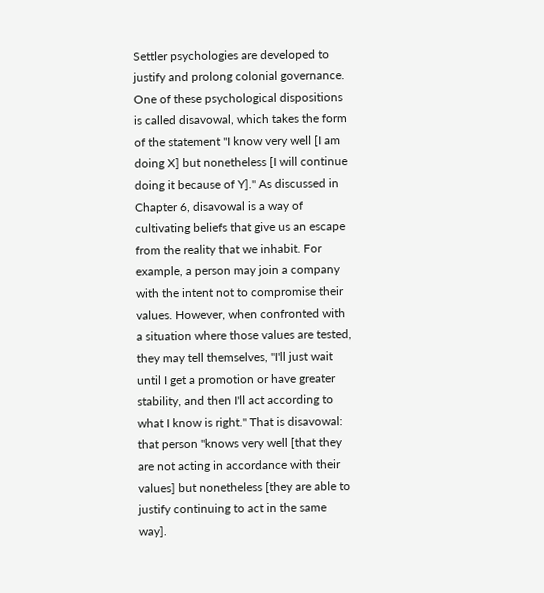Settler psychologies are developed to justify and prolong colonial governance. One of these psychological dispositions is called disavowal, which takes the form of the statement "I know very well [I am doing X] but nonetheless [I will continue doing it because of Y]." As discussed in Chapter 6, disavowal is a way of cultivating beliefs that give us an escape from the reality that we inhabit. For example, a person may join a company with the intent not to compromise their values. However, when confronted with a situation where those values are tested, they may tell themselves, "I'll just wait until I get a promotion or have greater stability, and then I'll act according to what I know is right." That is disavowal: that person "knows very well [that they are not acting in accordance with their values] but nonetheless [they are able to justify continuing to act in the same way].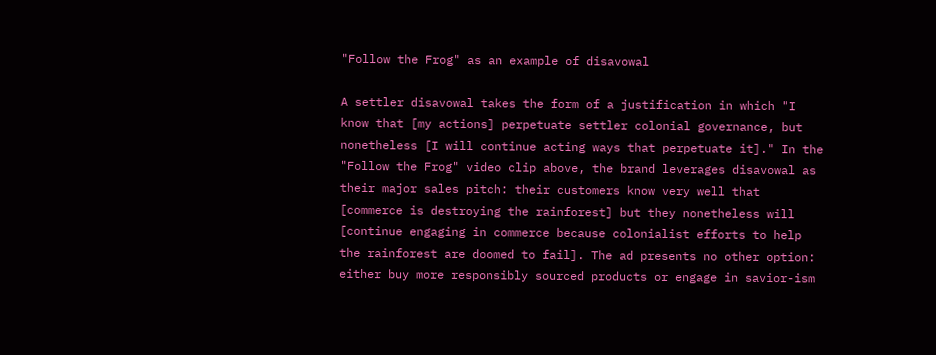"Follow the Frog" as an example of disavowal

A settler disavowal takes the form of a justification in which "I know that [my actions] perpetuate settler colonial governance, but nonetheless [I will continue acting ways that perpetuate it]." In the "Follow the Frog" video clip above, the brand leverages disavowal as their major sales pitch: their customers know very well that [commerce is destroying the rainforest] but they nonetheless will [continue engaging in commerce because colonialist efforts to help the rainforest are doomed to fail]. The ad presents no other option: either buy more responsibly sourced products or engage in savior-ism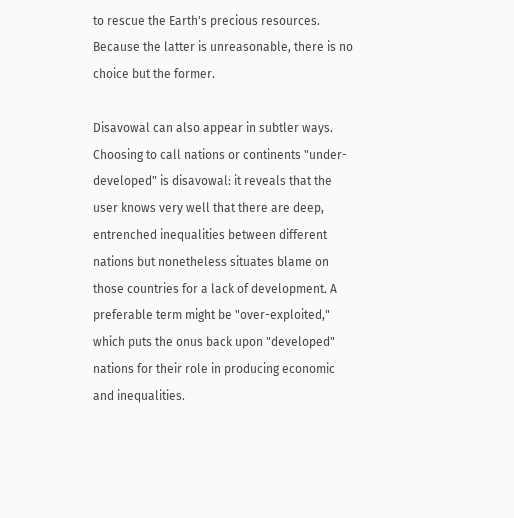to rescue the Earth's precious resources. Because the latter is unreasonable, there is no choice but the former.

Disavowal can also appear in subtler ways. Choosing to call nations or continents "under-developed" is disavowal: it reveals that the user knows very well that there are deep, entrenched inequalities between different nations but nonetheless situates blame on those countries for a lack of development. A preferable term might be "over-exploited," which puts the onus back upon "developed" nations for their role in producing economic and inequalities.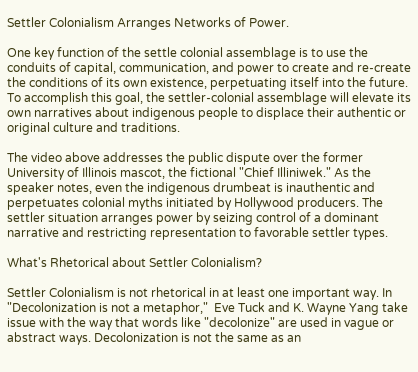Settler Colonialism Arranges Networks of Power.

One key function of the settle colonial assemblage is to use the conduits of capital, communication, and power to create and re-create the conditions of its own existence, perpetuating itself into the future. To accomplish this goal, the settler-colonial assemblage will elevate its own narratives about indigenous people to displace their authentic or original culture and traditions.

The video above addresses the public dispute over the former University of Illinois mascot, the fictional "Chief Illiniwek." As the speaker notes, even the indigenous drumbeat is inauthentic and perpetuates colonial myths initiated by Hollywood producers. The settler situation arranges power by seizing control of a dominant narrative and restricting representation to favorable settler types.

What's Rhetorical about Settler Colonialism?

Settler Colonialism is not rhetorical in at least one important way. In "Decolonization is not a metaphor,"  Eve Tuck and K. Wayne Yang take issue with the way that words like "decolonize" are used in vague or abstract ways. Decolonization is not the same as an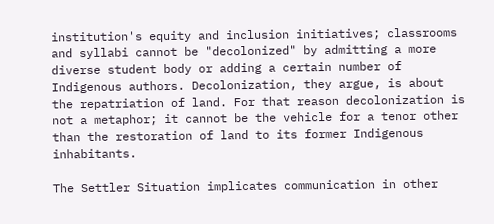institution's equity and inclusion initiatives; classrooms and syllabi cannot be "decolonized" by admitting a more diverse student body or adding a certain number of Indigenous authors. Decolonization, they argue, is about the repatriation of land. For that reason decolonization is not a metaphor; it cannot be the vehicle for a tenor other than the restoration of land to its former Indigenous inhabitants.

The Settler Situation implicates communication in other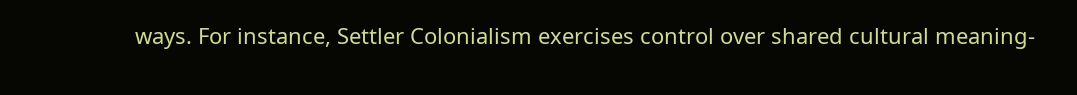ways. For instance, Settler Colonialism exercises control over shared cultural meaning-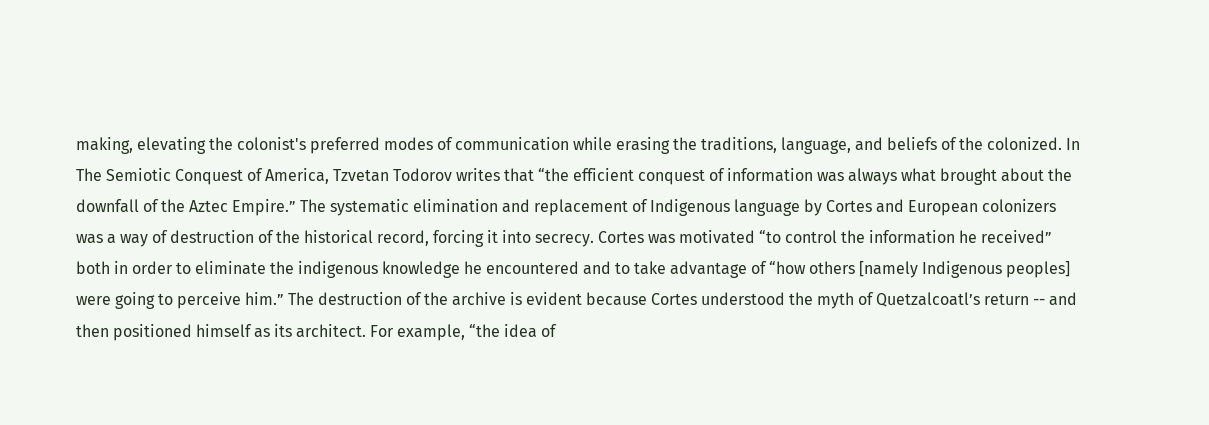making, elevating the colonist's preferred modes of communication while erasing the traditions, language, and beliefs of the colonized. In The Semiotic Conquest of America, Tzvetan Todorov writes that “the efficient conquest of information was always what brought about the downfall of the Aztec Empire.” The systematic elimination and replacement of Indigenous language by Cortes and European colonizers was a way of destruction of the historical record, forcing it into secrecy. Cortes was motivated “to control the information he received” both in order to eliminate the indigenous knowledge he encountered and to take advantage of “how others [namely Indigenous peoples] were going to perceive him.” The destruction of the archive is evident because Cortes understood the myth of Quetzalcoatl’s return -- and then positioned himself as its architect. For example, “the idea of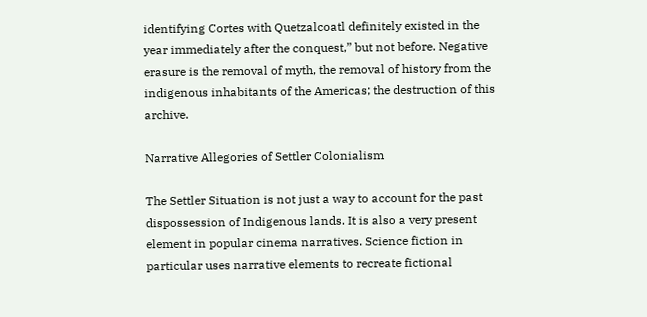identifying Cortes with Quetzalcoatl definitely existed in the year immediately after the conquest,” but not before. Negative erasure is the removal of myth, the removal of history from the indigenous inhabitants of the Americas; the destruction of this archive.

Narrative Allegories of Settler Colonialism

The Settler Situation is not just a way to account for the past dispossession of Indigenous lands. It is also a very present element in popular cinema narratives. Science fiction in particular uses narrative elements to recreate fictional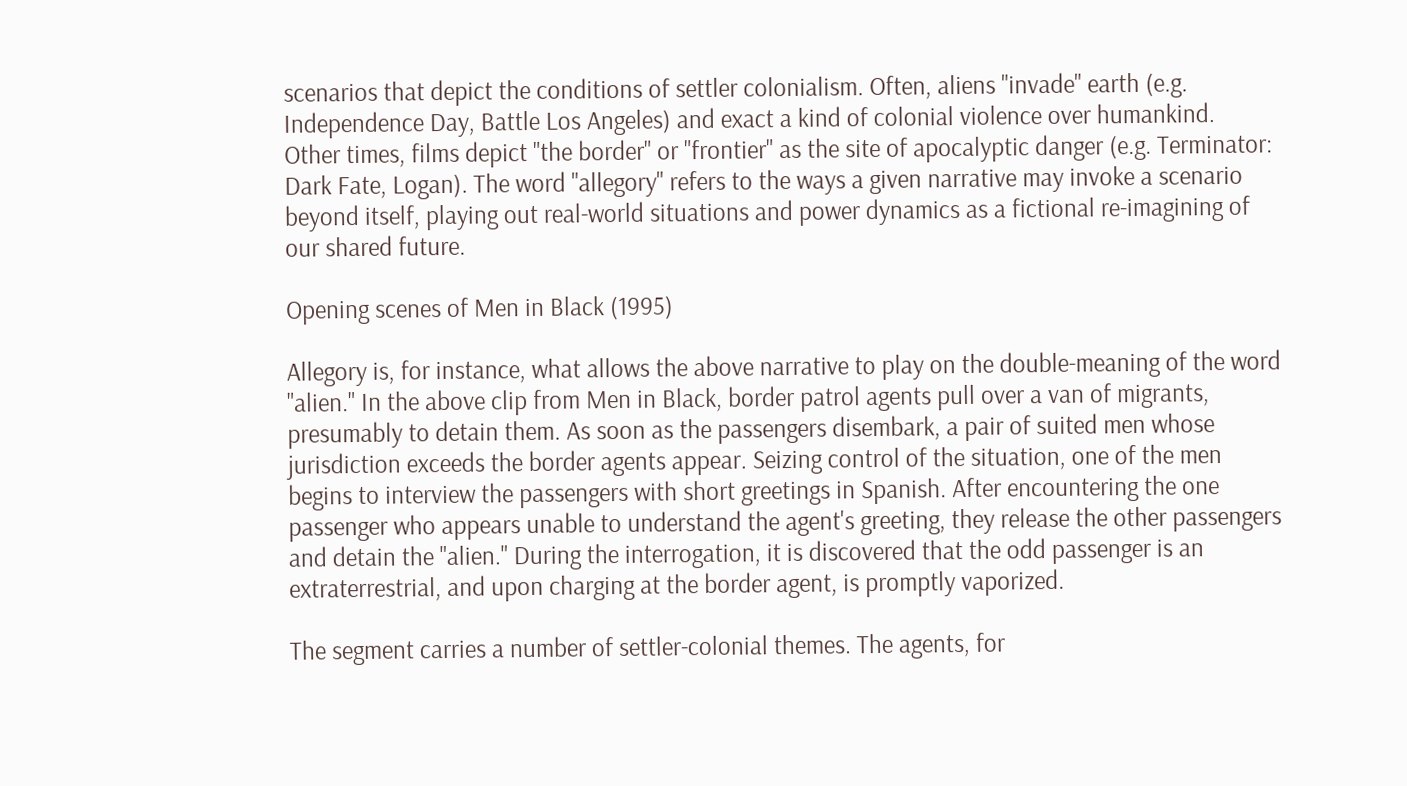scenarios that depict the conditions of settler colonialism. Often, aliens "invade" earth (e.g. Independence Day, Battle Los Angeles) and exact a kind of colonial violence over humankind.  Other times, films depict "the border" or "frontier" as the site of apocalyptic danger (e.g. Terminator: Dark Fate, Logan). The word "allegory" refers to the ways a given narrative may invoke a scenario beyond itself, playing out real-world situations and power dynamics as a fictional re-imagining of our shared future.

Opening scenes of Men in Black (1995)

Allegory is, for instance, what allows the above narrative to play on the double-meaning of the word "alien." In the above clip from Men in Black, border patrol agents pull over a van of migrants, presumably to detain them. As soon as the passengers disembark, a pair of suited men whose jurisdiction exceeds the border agents appear. Seizing control of the situation, one of the men begins to interview the passengers with short greetings in Spanish. After encountering the one passenger who appears unable to understand the agent's greeting, they release the other passengers and detain the "alien." During the interrogation, it is discovered that the odd passenger is an extraterrestrial, and upon charging at the border agent, is promptly vaporized.

The segment carries a number of settler-colonial themes. The agents, for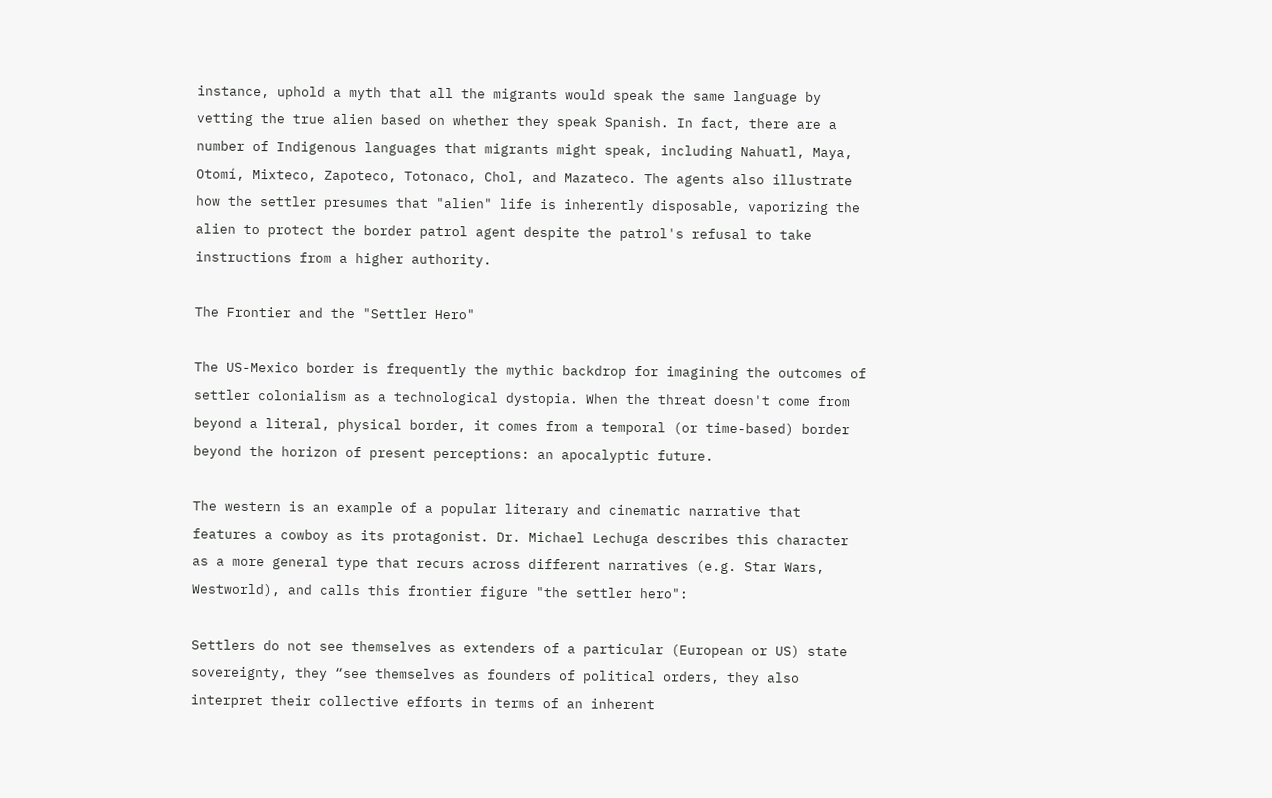instance, uphold a myth that all the migrants would speak the same language by vetting the true alien based on whether they speak Spanish. In fact, there are a number of Indigenous languages that migrants might speak, including Nahuatl, Maya, Otomí, Mixteco, Zapoteco, Totonaco, Chol, and Mazateco. The agents also illustrate how the settler presumes that "alien" life is inherently disposable, vaporizing the alien to protect the border patrol agent despite the patrol's refusal to take instructions from a higher authority.

The Frontier and the "Settler Hero"

The US-Mexico border is frequently the mythic backdrop for imagining the outcomes of settler colonialism as a technological dystopia. When the threat doesn't come from beyond a literal, physical border, it comes from a temporal (or time-based) border beyond the horizon of present perceptions: an apocalyptic future.

The western is an example of a popular literary and cinematic narrative that features a cowboy as its protagonist. Dr. Michael Lechuga describes this character as a more general type that recurs across different narratives (e.g. Star Wars, Westworld), and calls this frontier figure "the settler hero":

Settlers do not see themselves as extenders of a particular (European or US) state sovereignty, they “see themselves as founders of political orders, they also interpret their collective efforts in terms of an inherent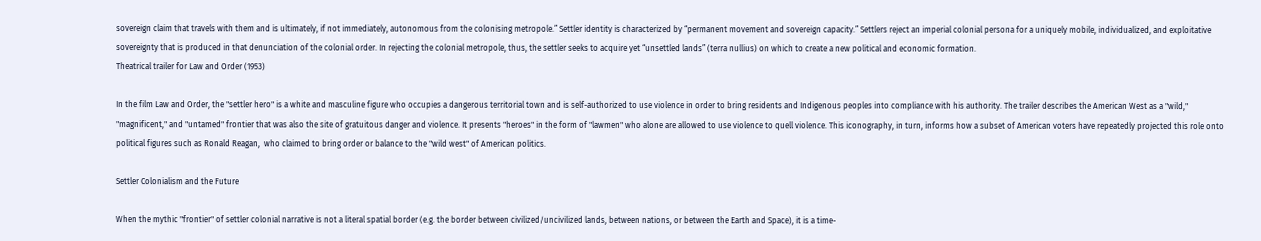sovereign claim that travels with them and is ultimately, if not immediately, autonomous from the colonising metropole.” Settler identity is characterized by “permanent movement and sovereign capacity.” Settlers reject an imperial colonial persona for a uniquely mobile, individualized, and exploitative sovereignty that is produced in that denunciation of the colonial order. In rejecting the colonial metropole, thus, the settler seeks to acquire yet “unsettled lands” (terra nullius) on which to create a new political and economic formation.
Theatrical trailer for Law and Order (1953)

In the film Law and Order, the "settler hero" is a white and masculine figure who occupies a dangerous territorial town and is self-authorized to use violence in order to bring residents and Indigenous peoples into compliance with his authority. The trailer describes the American West as a "wild," "magnificent," and "untamed" frontier that was also the site of gratuitous danger and violence. It presents "heroes" in the form of "lawmen" who alone are allowed to use violence to quell violence. This iconography, in turn, informs how a subset of American voters have repeatedly projected this role onto political figures such as Ronald Reagan,  who claimed to bring order or balance to the "wild west" of American politics.

Settler Colonialism and the Future

When the mythic "frontier" of settler colonial narrative is not a literal spatial border (e.g. the border between civilized/uncivilized lands, between nations, or between the Earth and Space), it is a time-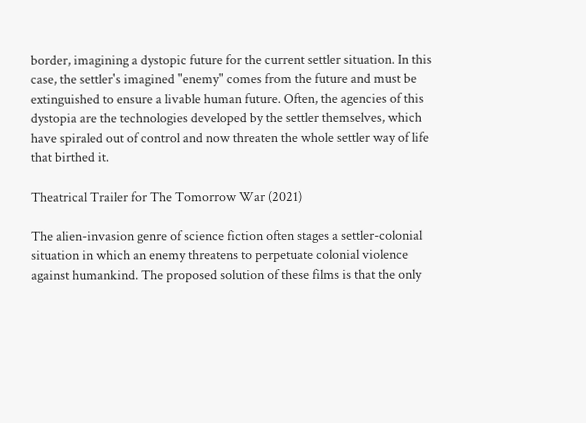border, imagining a dystopic future for the current settler situation. In this case, the settler's imagined "enemy" comes from the future and must be extinguished to ensure a livable human future. Often, the agencies of this dystopia are the technologies developed by the settler themselves, which have spiraled out of control and now threaten the whole settler way of life that birthed it.

Theatrical Trailer for The Tomorrow War (2021)

The alien-invasion genre of science fiction often stages a settler-colonial situation in which an enemy threatens to perpetuate colonial violence against humankind. The proposed solution of these films is that the only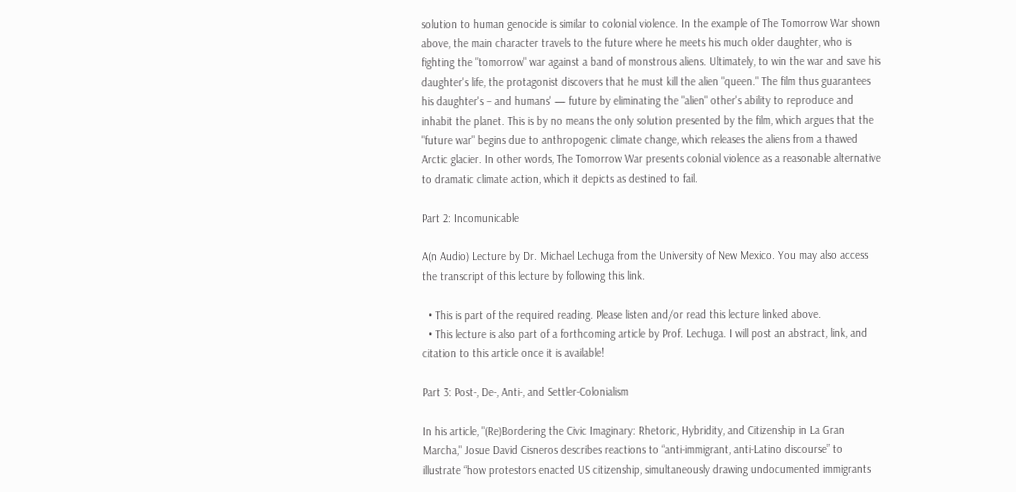solution to human genocide is similar to colonial violence. In the example of The Tomorrow War shown above, the main character travels to the future where he meets his much older daughter, who is fighting the "tomorrow" war against a band of monstrous aliens. Ultimately, to win the war and save his daughter's life, the protagonist discovers that he must kill the alien "queen." The film thus guarantees his daughter's – and humans' — future by eliminating the "alien" other's ability to reproduce and inhabit the planet. This is by no means the only solution presented by the film, which argues that the "future war" begins due to anthropogenic climate change, which releases the aliens from a thawed Arctic glacier. In other words, The Tomorrow War presents colonial violence as a reasonable alternative to dramatic climate action, which it depicts as destined to fail.

Part 2: Incomunicable

A(n Audio) Lecture by Dr. Michael Lechuga from the University of New Mexico. You may also access the transcript of this lecture by following this link.

  • This is part of the required reading. Please listen and/or read this lecture linked above.
  • This lecture is also part of a forthcoming article by Prof. Lechuga. I will post an abstract, link, and citation to this article once it is available!

Part 3: Post-, De-, Anti-, and Settler-Colonialism

In his article, "(Re)Bordering the Civic Imaginary: Rhetoric, Hybridity, and Citizenship in La Gran Marcha," Josue David Cisneros describes reactions to “anti-immigrant, anti-Latino discourse” to illustrate “how protestors enacted US citizenship, simultaneously drawing undocumented immigrants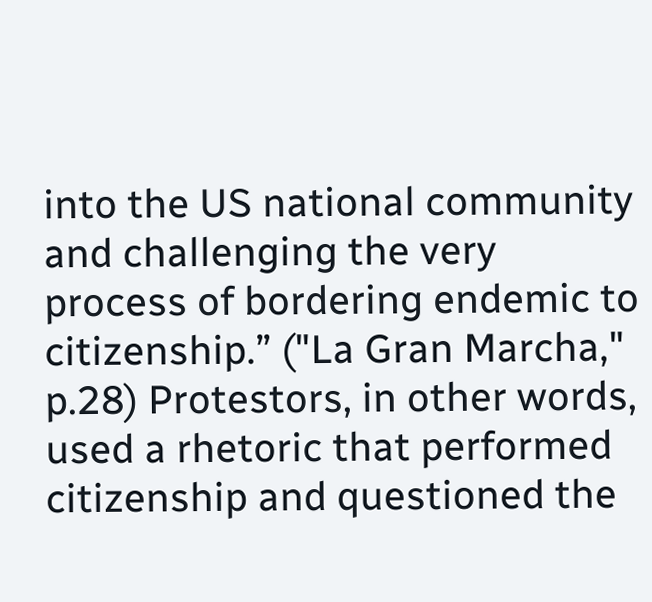into the US national community and challenging the very process of bordering endemic to citizenship.” ("La Gran Marcha," p.28) Protestors, in other words, used a rhetoric that performed citizenship and questioned the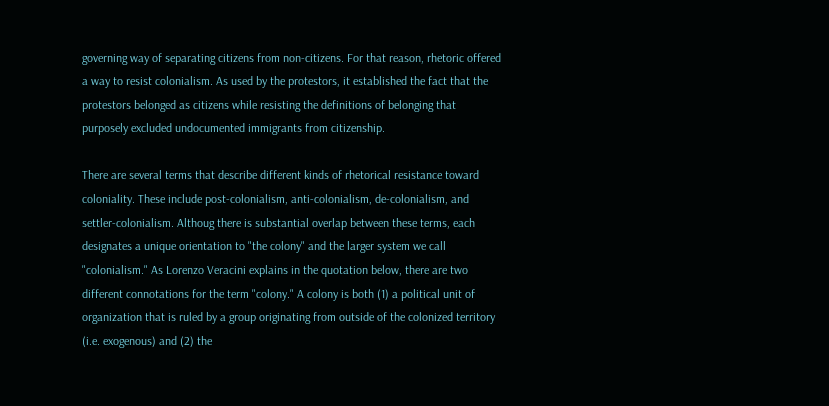governing way of separating citizens from non-citizens. For that reason, rhetoric offered a way to resist colonialism. As used by the protestors, it established the fact that the protestors belonged as citizens while resisting the definitions of belonging that purposely excluded undocumented immigrants from citizenship.

There are several terms that describe different kinds of rhetorical resistance toward coloniality. These include post-colonialism, anti-colonialism, de-colonialism, and settler-colonialism. Althoug there is substantial overlap between these terms, each designates a unique orientation to "the colony" and the larger system we call "colonialism." As Lorenzo Veracini explains in the quotation below, there are two different connotations for the term "colony." A colony is both (1) a political unit of organization that is ruled by a group originating from outside of the colonized territory (i.e. exogenous) and (2) the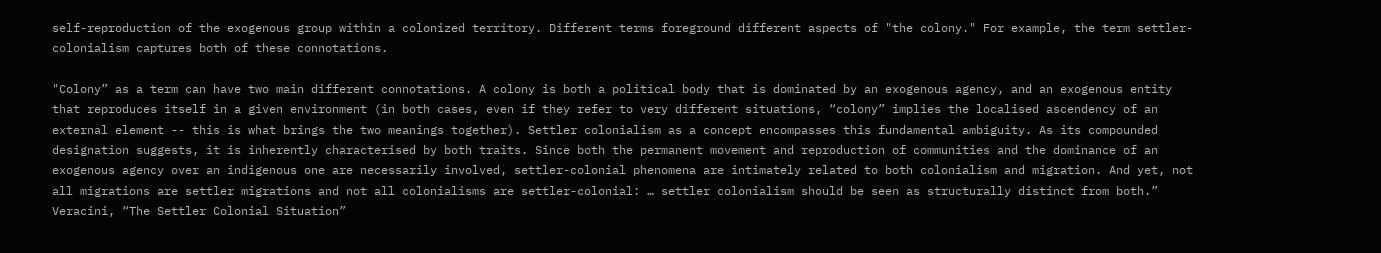self-reproduction of the exogenous group within a colonized territory. Different terms foreground different aspects of "the colony." For example, the term settler-colonialism captures both of these connotations.

"Colony” as a term can have two main different connotations. A colony is both a political body that is dominated by an exogenous agency, and an exogenous entity that reproduces itself in a given environment (in both cases, even if they refer to very different situations, “colony” implies the localised ascendency of an external element -- this is what brings the two meanings together). Settler colonialism as a concept encompasses this fundamental ambiguity. As its compounded designation suggests, it is inherently characterised by both traits. Since both the permanent movement and reproduction of communities and the dominance of an exogenous agency over an indigenous one are necessarily involved, settler-colonial phenomena are intimately related to both colonialism and migration. And yet, not all migrations are settler migrations and not all colonialisms are settler-colonial: … settler colonialism should be seen as structurally distinct from both.”
Veracini, “The Settler Colonial Situation”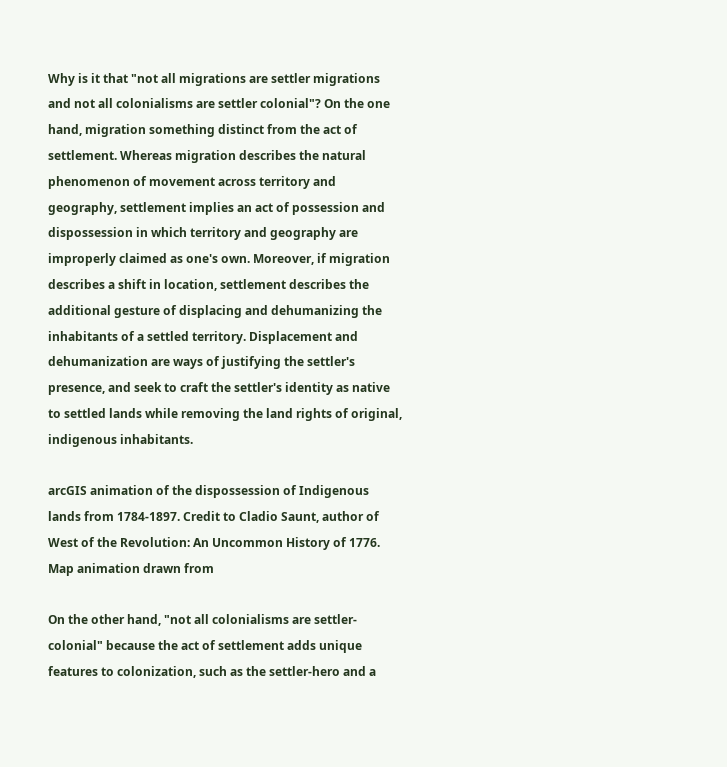Why is it that "not all migrations are settler migrations and not all colonialisms are settler colonial"? On the one hand, migration something distinct from the act of settlement. Whereas migration describes the natural phenomenon of movement across territory and geography, settlement implies an act of possession and dispossession in which territory and geography are improperly claimed as one's own. Moreover, if migration describes a shift in location, settlement describes the additional gesture of displacing and dehumanizing the inhabitants of a settled territory. Displacement and dehumanization are ways of justifying the settler's presence, and seek to craft the settler's identity as native to settled lands while removing the land rights of original, indigenous inhabitants.

arcGIS animation of the dispossession of Indigenous lands from 1784-1897. Credit to Cladio Saunt, author of West of the Revolution: An Uncommon History of 1776. Map animation drawn from

On the other hand, "not all colonialisms are settler-colonial" because the act of settlement adds unique features to colonization, such as the settler-hero and a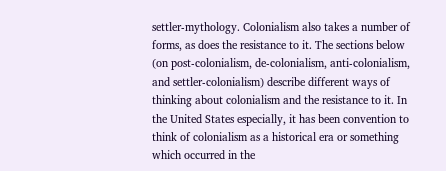settler-mythology. Colonialism also takes a number of forms, as does the resistance to it. The sections below (on post-colonialism, de-colonialism, anti-colonialism, and settler-colonialism) describe different ways of thinking about colonialism and the resistance to it. In the United States especially, it has been convention to think of colonialism as a historical era or something which occurred in the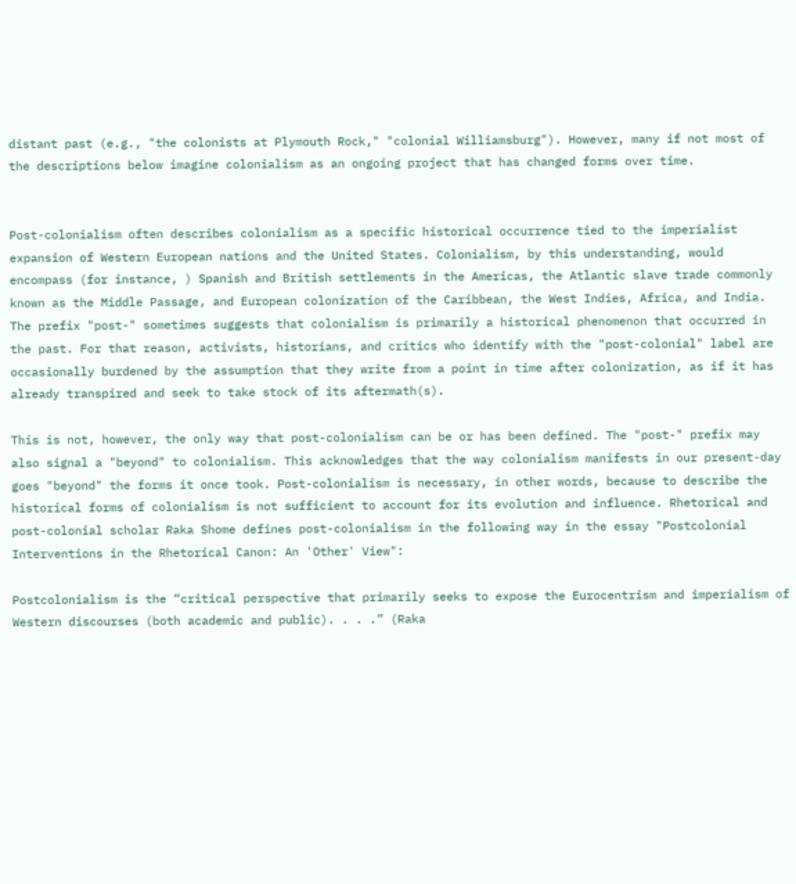distant past (e.g., "the colonists at Plymouth Rock," "colonial Williamsburg"). However, many if not most of the descriptions below imagine colonialism as an ongoing project that has changed forms over time.


Post-colonialism often describes colonialism as a specific historical occurrence tied to the imperialist expansion of Western European nations and the United States. Colonialism, by this understanding, would encompass (for instance, ) Spanish and British settlements in the Americas, the Atlantic slave trade commonly known as the Middle Passage, and European colonization of the Caribbean, the West Indies, Africa, and India. The prefix "post-" sometimes suggests that colonialism is primarily a historical phenomenon that occurred in the past. For that reason, activists, historians, and critics who identify with the "post-colonial" label are occasionally burdened by the assumption that they write from a point in time after colonization, as if it has already transpired and seek to take stock of its aftermath(s).

This is not, however, the only way that post-colonialism can be or has been defined. The "post-" prefix may also signal a "beyond" to colonialism. This acknowledges that the way colonialism manifests in our present-day goes "beyond" the forms it once took. Post-colonialism is necessary, in other words, because to describe the historical forms of colonialism is not sufficient to account for its evolution and influence. Rhetorical and post-colonial scholar Raka Shome defines post-colonialism in the following way in the essay "Postcolonial Interventions in the Rhetorical Canon: An 'Other' View":

Postcolonialism is the “critical perspective that primarily seeks to expose the Eurocentrism and imperialism of Western discourses (both academic and public). . . .” (Raka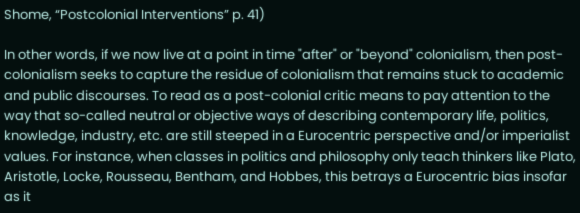Shome, “Postcolonial Interventions” p. 41)

In other words, if we now live at a point in time "after" or "beyond" colonialism, then post-colonialism seeks to capture the residue of colonialism that remains stuck to academic and public discourses. To read as a post-colonial critic means to pay attention to the way that so-called neutral or objective ways of describing contemporary life, politics, knowledge, industry, etc. are still steeped in a Eurocentric perspective and/or imperialist values. For instance, when classes in politics and philosophy only teach thinkers like Plato, Aristotle, Locke, Rousseau, Bentham, and Hobbes, this betrays a Eurocentric bias insofar as it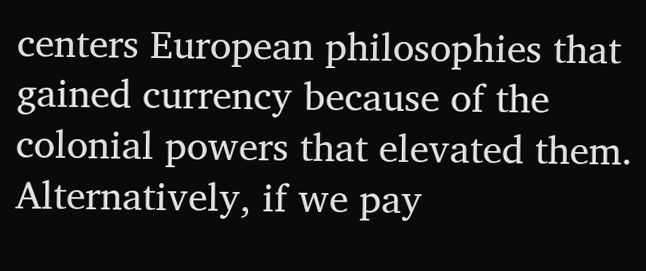centers European philosophies that gained currency because of the colonial powers that elevated them. Alternatively, if we pay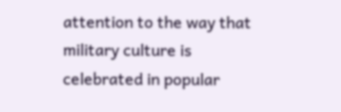attention to the way that military culture is celebrated in popular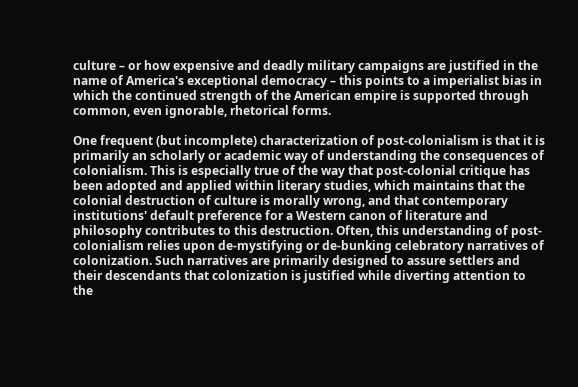culture – or how expensive and deadly military campaigns are justified in the name of America's exceptional democracy – this points to a imperialist bias in which the continued strength of the American empire is supported through common, even ignorable, rhetorical forms.

One frequent (but incomplete) characterization of post-colonialism is that it is primarily an scholarly or academic way of understanding the consequences of colonialism. This is especially true of the way that post-colonial critique has been adopted and applied within literary studies, which maintains that the colonial destruction of culture is morally wrong, and that contemporary institutions' default preference for a Western canon of literature and philosophy contributes to this destruction. Often, this understanding of post-colonialism relies upon de-mystifying or de-bunking celebratory narratives of colonization. Such narratives are primarily designed to assure settlers and their descendants that colonization is justified while diverting attention to the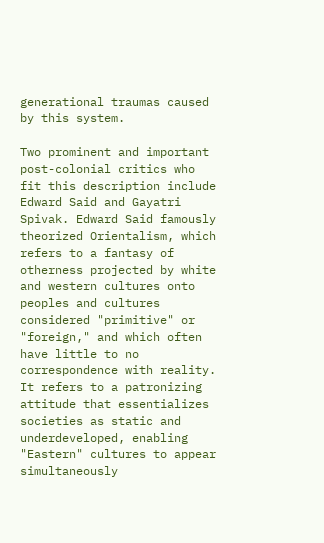generational traumas caused by this system.

Two prominent and important post-colonial critics who fit this description include Edward Said and Gayatri Spivak. Edward Said famously theorized Orientalism, which refers to a fantasy of otherness projected by white and western cultures onto peoples and cultures considered "primitive" or "foreign," and which often have little to no correspondence with reality. It refers to a patronizing attitude that essentializes societies as static and underdeveloped, enabling "Eastern" cultures to appear simultaneously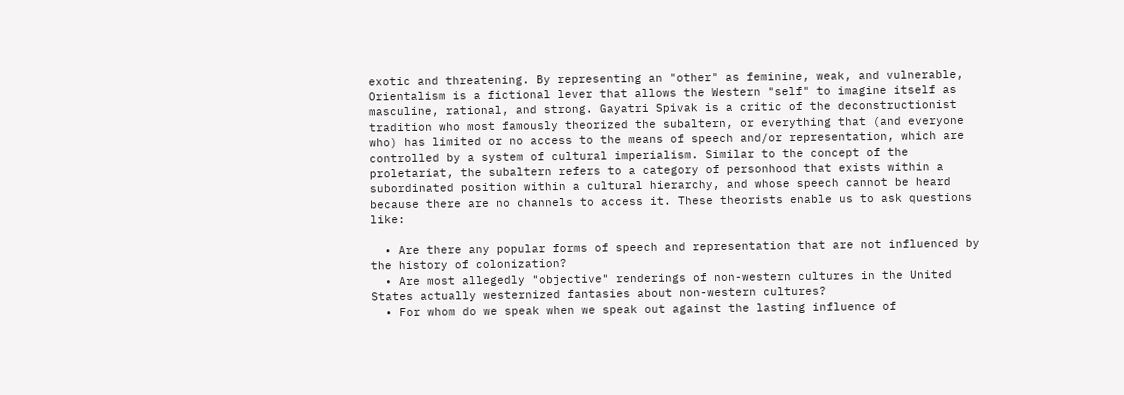exotic and threatening. By representing an "other" as feminine, weak, and vulnerable, Orientalism is a fictional lever that allows the Western "self" to imagine itself as masculine, rational, and strong. Gayatri Spivak is a critic of the deconstructionist tradition who most famously theorized the subaltern, or everything that (and everyone who) has limited or no access to the means of speech and/or representation, which are controlled by a system of cultural imperialism. Similar to the concept of the proletariat, the subaltern refers to a category of personhood that exists within a subordinated position within a cultural hierarchy, and whose speech cannot be heard because there are no channels to access it. These theorists enable us to ask questions like:

  • Are there any popular forms of speech and representation that are not influenced by the history of colonization?
  • Are most allegedly "objective" renderings of non-western cultures in the United States actually westernized fantasies about non-western cultures?
  • For whom do we speak when we speak out against the lasting influence of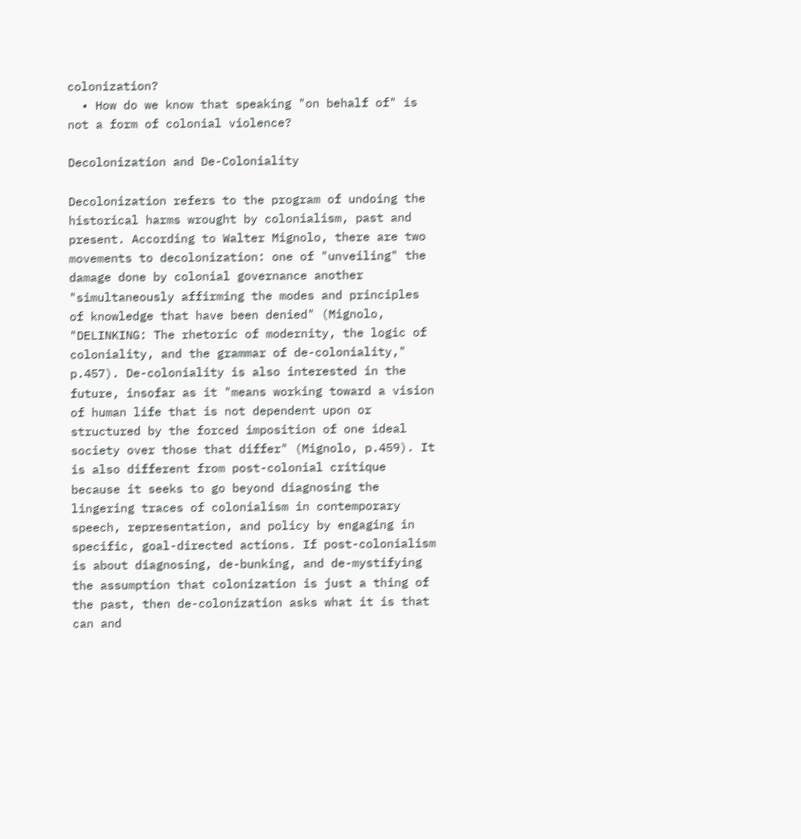colonization?
  • How do we know that speaking "on behalf of" is not a form of colonial violence?

Decolonization and De-Coloniality

Decolonization refers to the program of undoing the historical harms wrought by colonialism, past and present. According to Walter Mignolo, there are two movements to decolonization: one of "unveiling" the damage done by colonial governance another "simultaneously affirming the modes and principles of knowledge that have been denied" (Mignolo, "DELINKING: The rhetoric of modernity, the logic of coloniality, and the grammar of de-coloniality," p.457). De-coloniality is also interested in the future, insofar as it "means working toward a vision of human life that is not dependent upon or structured by the forced imposition of one ideal society over those that differ" (Mignolo, p.459). It is also different from post-colonial critique because it seeks to go beyond diagnosing the lingering traces of colonialism in contemporary speech, representation, and policy by engaging in specific, goal-directed actions. If post-colonialism is about diagnosing, de-bunking, and de-mystifying the assumption that colonization is just a thing of the past, then de-colonization asks what it is that can and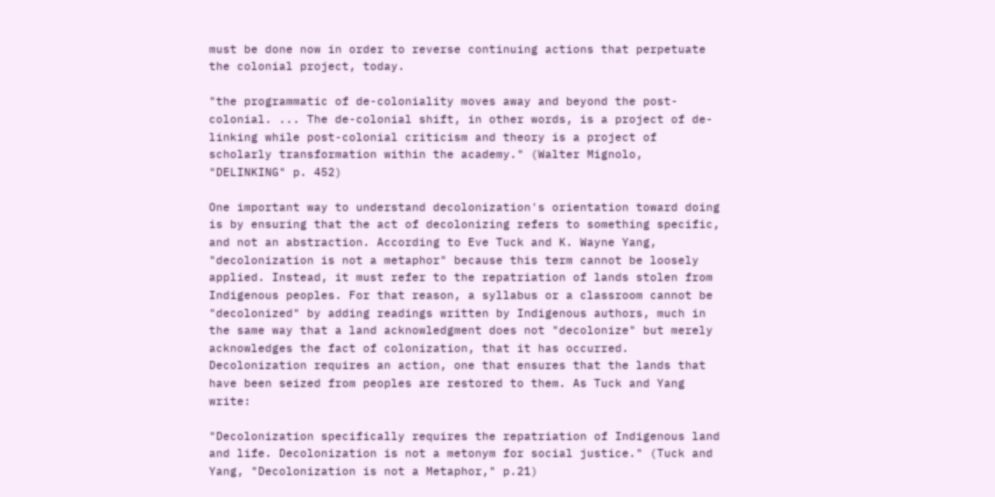must be done now in order to reverse continuing actions that perpetuate the colonial project, today.

"the programmatic of de-coloniality moves away and beyond the post-colonial. ... The de-colonial shift, in other words, is a project of de-linking while post-colonial criticism and theory is a project of scholarly transformation within the academy." (Walter Mignolo, "DELINKING" p. 452)

One important way to understand decolonization's orientation toward doing is by ensuring that the act of decolonizing refers to something specific, and not an abstraction. According to Eve Tuck and K. Wayne Yang, "decolonization is not a metaphor" because this term cannot be loosely applied. Instead, it must refer to the repatriation of lands stolen from Indigenous peoples. For that reason, a syllabus or a classroom cannot be "decolonized" by adding readings written by Indigenous authors, much in the same way that a land acknowledgment does not "decolonize" but merely acknowledges the fact of colonization, that it has occurred. Decolonization requires an action, one that ensures that the lands that have been seized from peoples are restored to them. As Tuck and Yang write:

"Decolonization specifically requires the repatriation of Indigenous land and life. Decolonization is not a metonym for social justice." (Tuck and Yang, "Decolonization is not a Metaphor," p.21)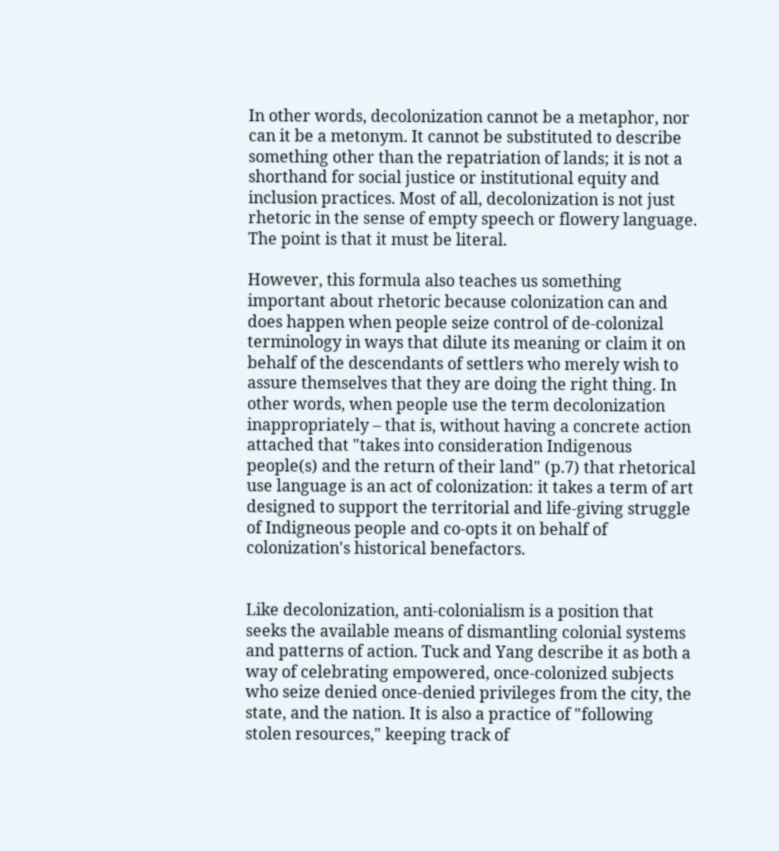In other words, decolonization cannot be a metaphor, nor can it be a metonym. It cannot be substituted to describe something other than the repatriation of lands; it is not a shorthand for social justice or institutional equity and inclusion practices. Most of all, decolonization is not just rhetoric in the sense of empty speech or flowery language. The point is that it must be literal.

However, this formula also teaches us something important about rhetoric because colonization can and does happen when people seize control of de-colonizal terminology in ways that dilute its meaning or claim it on behalf of the descendants of settlers who merely wish to assure themselves that they are doing the right thing. In other words, when people use the term decolonization inappropriately – that is, without having a concrete action attached that "takes into consideration Indigenous people(s) and the return of their land" (p.7) that rhetorical use language is an act of colonization: it takes a term of art designed to support the territorial and life-giving struggle of Indigneous people and co-opts it on behalf of colonization's historical benefactors.


Like decolonization, anti-colonialism is a position that seeks the available means of dismantling colonial systems and patterns of action. Tuck and Yang describe it as both a way of celebrating empowered, once-colonized subjects who seize denied once-denied privileges from the city, the state, and the nation. It is also a practice of "following stolen resources," keeping track of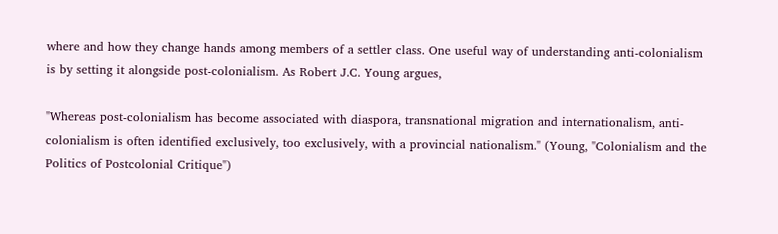where and how they change hands among members of a settler class. One useful way of understanding anti-colonialism is by setting it alongside post-colonialism. As Robert J.C. Young argues,

"Whereas post-colonialism has become associated with diaspora, transnational migration and internationalism, anti-colonialism is often identified exclusively, too exclusively, with a provincial nationalism." (Young, "Colonialism and the Politics of Postcolonial Critique")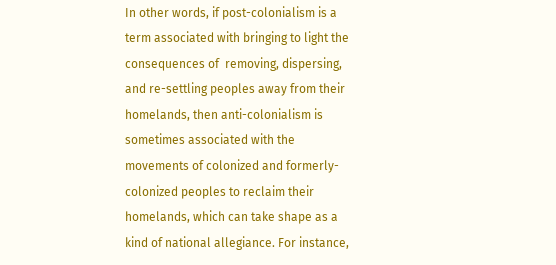In other words, if post-colonialism is a term associated with bringing to light the consequences of  removing, dispersing, and re-settling peoples away from their homelands, then anti-colonialism is sometimes associated with the movements of colonized and formerly-colonized peoples to reclaim their homelands, which can take shape as a kind of national allegiance. For instance,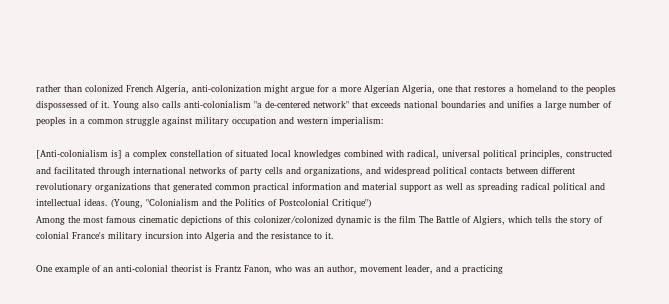rather than colonized French Algeria, anti-colonization might argue for a more Algerian Algeria, one that restores a homeland to the peoples dispossessed of it. Young also calls anti-colonialism "a de-centered network" that exceeds national boundaries and unifies a large number of peoples in a common struggle against military occupation and western imperialism:

[Anti-colonialism is] a complex constellation of situated local knowledges combined with radical, universal political principles, constructed and facilitated through international networks of party cells and organizations, and widespread political contacts between different revolutionary organizations that generated common practical information and material support as well as spreading radical political and intellectual ideas. (Young, "Colonialism and the Politics of Postcolonial Critique")
Among the most famous cinematic depictions of this colonizer/colonized dynamic is the film The Battle of Algiers, which tells the story of colonial France's military incursion into Algeria and the resistance to it.

One example of an anti-colonial theorist is Frantz Fanon, who was an author, movement leader, and a practicing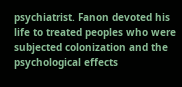psychiatrist. Fanon devoted his life to treated peoples who were subjected colonization and the psychological effects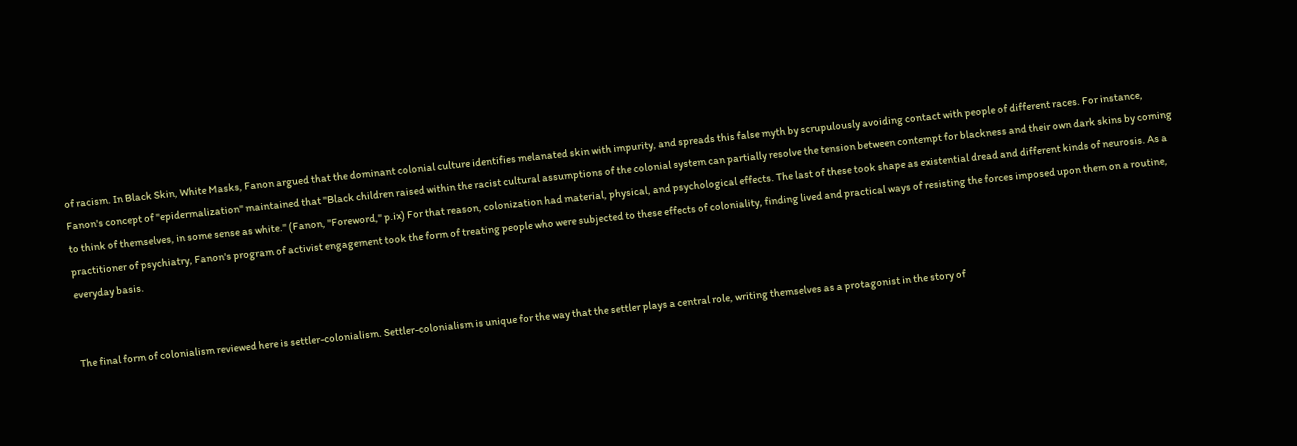of racism. In Black Skin, White Masks, Fanon argued that the dominant colonial culture identifies melanated skin with impurity, and spreads this false myth by scrupulously avoiding contact with people of different races. For instance, Fanon's concept of "epidermalization" maintained that "Black children raised within the racist cultural assumptions of the colonial system can partially resolve the tension between contempt for blackness and their own dark skins by coming to think of themselves, in some sense as white." (Fanon, "Foreword," p.ix) For that reason, colonization had material, physical, and psychological effects. The last of these took shape as existential dread and different kinds of neurosis. As a practitioner of psychiatry, Fanon's program of activist engagement took the form of treating people who were subjected to these effects of coloniality, finding lived and practical ways of resisting the forces imposed upon them on a routine, everyday basis.


The final form of colonialism reviewed here is settler-colonialism. Settler-colonialism is unique for the way that the settler plays a central role, writing themselves as a protagonist in the story of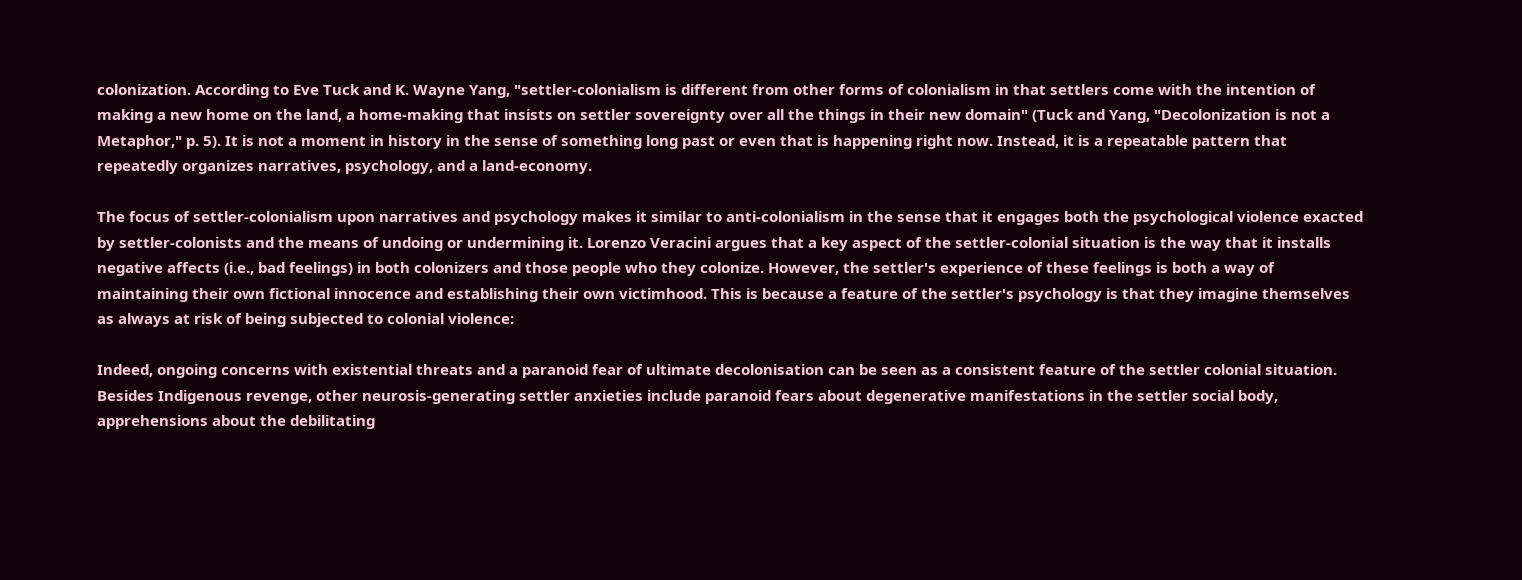colonization. According to Eve Tuck and K. Wayne Yang, "settler-colonialism is different from other forms of colonialism in that settlers come with the intention of making a new home on the land, a home-making that insists on settler sovereignty over all the things in their new domain" (Tuck and Yang, "Decolonization is not a Metaphor," p. 5). It is not a moment in history in the sense of something long past or even that is happening right now. Instead, it is a repeatable pattern that repeatedly organizes narratives, psychology, and a land-economy.

The focus of settler-colonialism upon narratives and psychology makes it similar to anti-colonialism in the sense that it engages both the psychological violence exacted by settler-colonists and the means of undoing or undermining it. Lorenzo Veracini argues that a key aspect of the settler-colonial situation is the way that it installs negative affects (i.e., bad feelings) in both colonizers and those people who they colonize. However, the settler's experience of these feelings is both a way of maintaining their own fictional innocence and establishing their own victimhood. This is because a feature of the settler's psychology is that they imagine themselves as always at risk of being subjected to colonial violence:

Indeed, ongoing concerns with existential threats and a paranoid fear of ultimate decolonisation can be seen as a consistent feature of the settler colonial situation. Besides Indigenous revenge, other neurosis-generating settler anxieties include paranoid fears about degenerative manifestations in the settler social body, apprehensions about the debilitating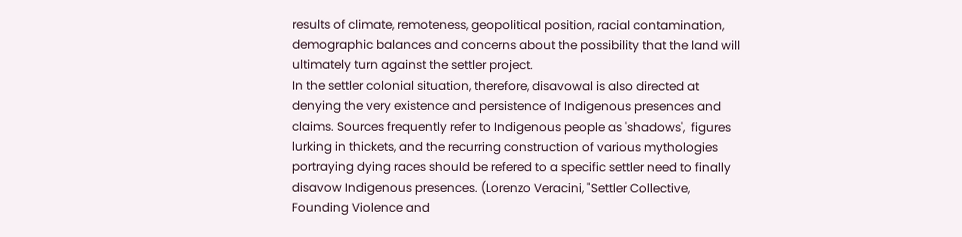results of climate, remoteness, geopolitical position, racial contamination, demographic balances and concerns about the possibility that the land will ultimately turn against the settler project.
In the settler colonial situation, therefore, disavowal is also directed at denying the very existence and persistence of Indigenous presences and claims. Sources frequently refer to Indigenous people as 'shadows',  figures lurking in thickets, and the recurring construction of various mythologies portraying dying races should be refered to a specific settler need to finally disavow Indigenous presences. (Lorenzo Veracini, "Settler Collective, Founding Violence and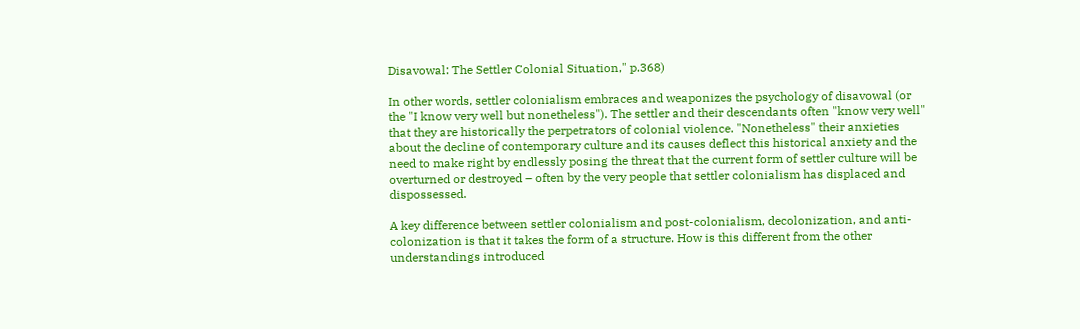Disavowal: The Settler Colonial Situation," p.368)

In other words, settler colonialism embraces and weaponizes the psychology of disavowal (or the "I know very well but nonetheless"). The settler and their descendants often "know very well" that they are historically the perpetrators of colonial violence. "Nonetheless" their anxieties about the decline of contemporary culture and its causes deflect this historical anxiety and the need to make right by endlessly posing the threat that the current form of settler culture will be overturned or destroyed – often by the very people that settler colonialism has displaced and dispossessed.

A key difference between settler colonialism and post-colonialism, decolonization, and anti-colonization is that it takes the form of a structure. How is this different from the other understandings introduced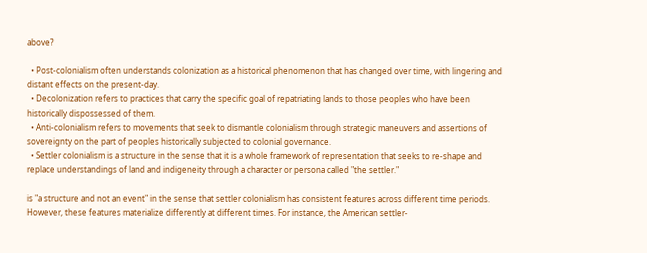above?

  • Post-colonialism often understands colonization as a historical phenomenon that has changed over time, with lingering and distant effects on the present-day.
  • Decolonization refers to practices that carry the specific goal of repatriating lands to those peoples who have been historically dispossessed of them.
  • Anti-colonialism refers to movements that seek to dismantle colonialism through strategic maneuvers and assertions of sovereignty on the part of peoples historically subjected to colonial governance.
  • Settler colonialism is a structure in the sense that it is a whole framework of representation that seeks to re-shape and replace understandings of land and indigeneity through a character or persona called "the settler."

is "a structure and not an event" in the sense that settler colonialism has consistent features across different time periods. However, these features materialize differently at different times. For instance, the American settler-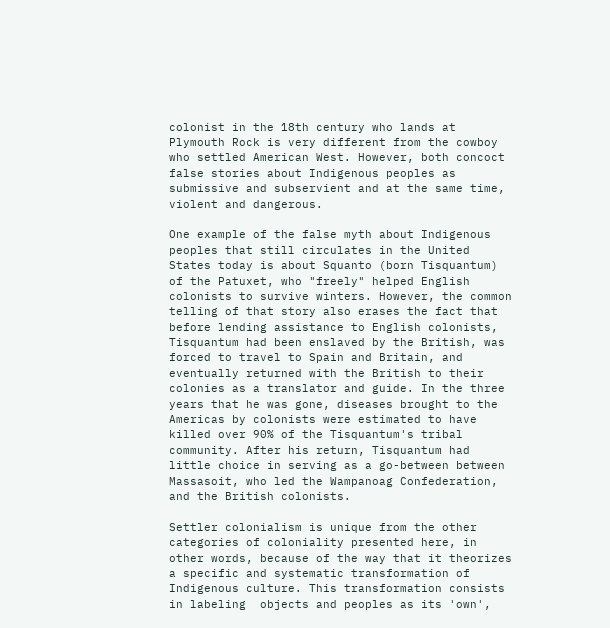colonist in the 18th century who lands at Plymouth Rock is very different from the cowboy who settled American West. However, both concoct false stories about Indigenous peoples as submissive and subservient and at the same time, violent and dangerous.

One example of the false myth about Indigenous peoples that still circulates in the United States today is about Squanto (born Tisquantum) of the Patuxet, who "freely" helped English colonists to survive winters. However, the common telling of that story also erases the fact that before lending assistance to English colonists, Tisquantum had been enslaved by the British, was forced to travel to Spain and Britain, and eventually returned with the British to their colonies as a translator and guide. In the three years that he was gone, diseases brought to the Americas by colonists were estimated to have killed over 90% of the Tisquantum's tribal community. After his return, Tisquantum had little choice in serving as a go-between between Massasoit, who led the Wampanoag Confederation, and the British colonists.

Settler colonialism is unique from the other categories of coloniality presented here, in other words, because of the way that it theorizes a specific and systematic transformation of Indigenous culture. This transformation consists in labeling  objects and peoples as its 'own',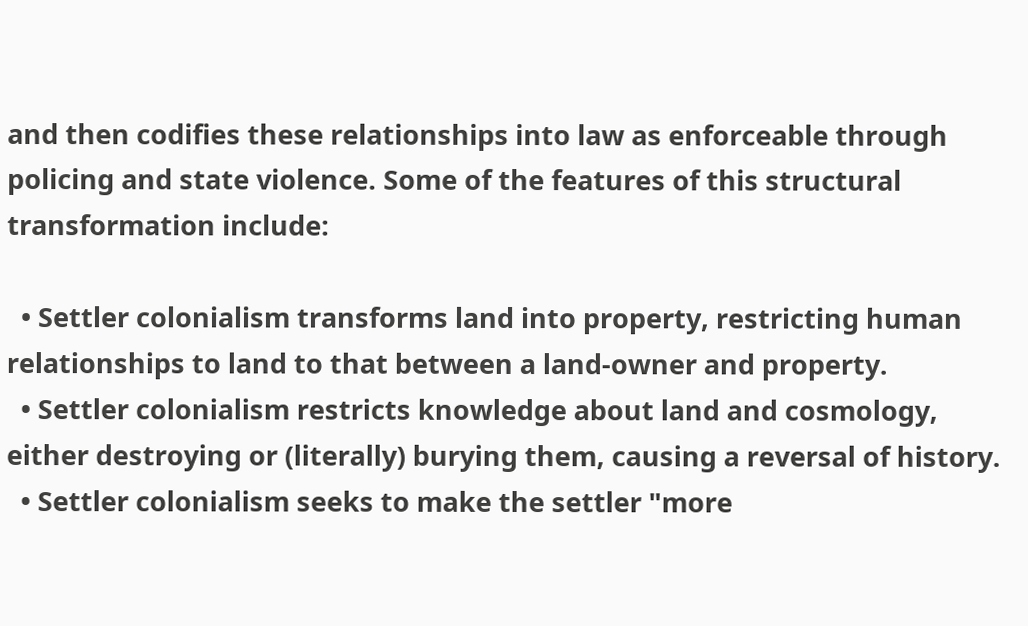and then codifies these relationships into law as enforceable through policing and state violence. Some of the features of this structural transformation include:

  • Settler colonialism transforms land into property, restricting human relationships to land to that between a land-owner and property.
  • Settler colonialism restricts knowledge about land and cosmology, either destroying or (literally) burying them, causing a reversal of history.
  • Settler colonialism seeks to make the settler "more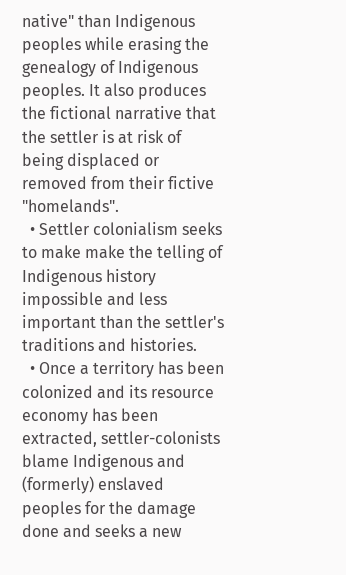native" than Indigenous peoples while erasing the genealogy of Indigenous peoples. It also produces the fictional narrative that the settler is at risk of being displaced or removed from their fictive "homelands".
  • Settler colonialism seeks to make make the telling of Indigenous history impossible and less important than the settler's traditions and histories.
  • Once a territory has been colonized and its resource economy has been extracted, settler-colonists blame Indigenous and (formerly) enslaved peoples for the damage done and seeks a new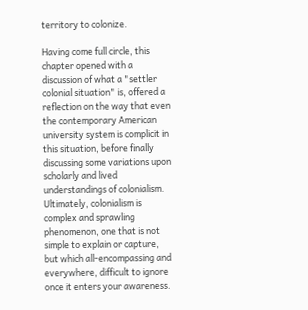territory to colonize.

Having come full circle, this chapter opened with a discussion of what a "settler colonial situation" is, offered a reflection on the way that even the contemporary American university system is complicit in this situation, before finally discussing some variations upon scholarly and lived understandings of colonialism. Ultimately, colonialism is complex and sprawling phenomenon, one that is not simple to explain or capture, but which all-encompassing and everywhere, difficult to ignore once it enters your awareness.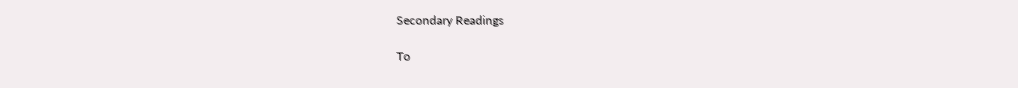Secondary Readings

To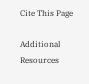Cite This Page

Additional Resources